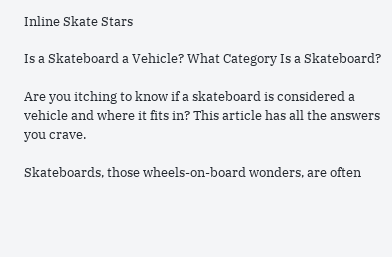Inline Skate Stars

Is a Skateboard a Vehicle? What Category Is a Skateboard?

Are you itching to know if a skateboard is considered a vehicle and where it fits in? This article has all the answers you crave.

Skateboards, those wheels-on-board wonders, are often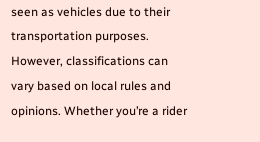seen as vehicles due to their transportation purposes. However, classifications can vary based on local rules and opinions. Whether you’re a rider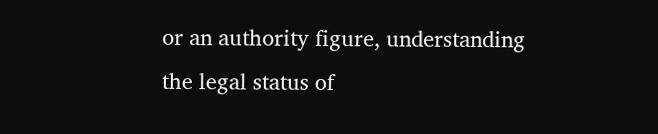or an authority figure, understanding the legal status of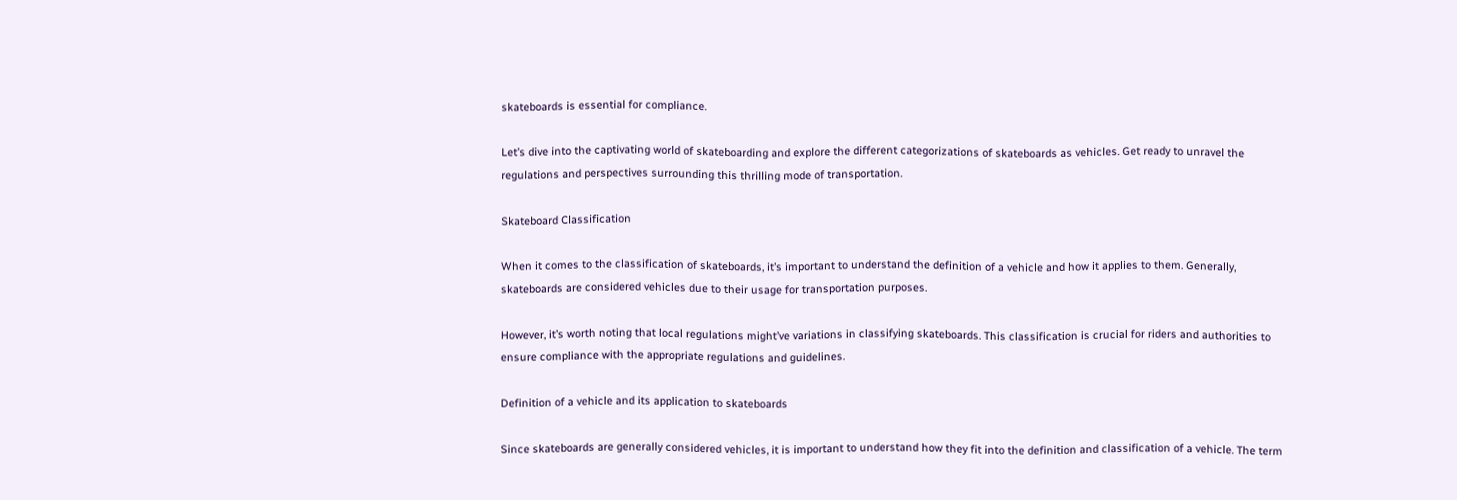skateboards is essential for compliance.

Let’s dive into the captivating world of skateboarding and explore the different categorizations of skateboards as vehicles. Get ready to unravel the regulations and perspectives surrounding this thrilling mode of transportation.

Skateboard Classification

When it comes to the classification of skateboards, it’s important to understand the definition of a vehicle and how it applies to them. Generally, skateboards are considered vehicles due to their usage for transportation purposes.

However, it’s worth noting that local regulations might’ve variations in classifying skateboards. This classification is crucial for riders and authorities to ensure compliance with the appropriate regulations and guidelines.

Definition of a vehicle and its application to skateboards

Since skateboards are generally considered vehicles, it is important to understand how they fit into the definition and classification of a vehicle. The term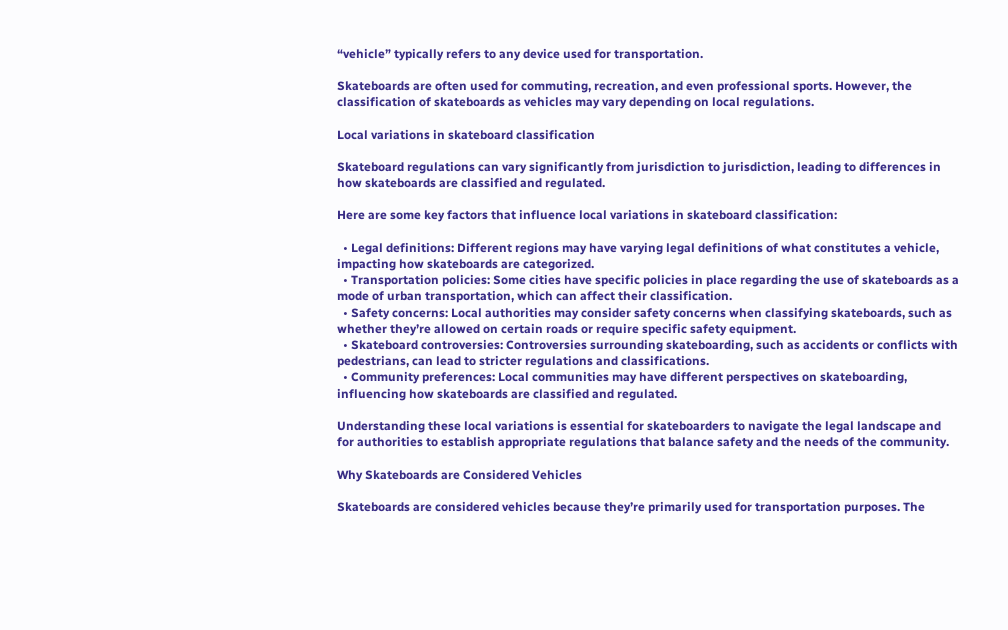“vehicle” typically refers to any device used for transportation.

Skateboards are often used for commuting, recreation, and even professional sports. However, the classification of skateboards as vehicles may vary depending on local regulations.

Local variations in skateboard classification

Skateboard regulations can vary significantly from jurisdiction to jurisdiction, leading to differences in how skateboards are classified and regulated.

Here are some key factors that influence local variations in skateboard classification:

  • Legal definitions: Different regions may have varying legal definitions of what constitutes a vehicle, impacting how skateboards are categorized.
  • Transportation policies: Some cities have specific policies in place regarding the use of skateboards as a mode of urban transportation, which can affect their classification.
  • Safety concerns: Local authorities may consider safety concerns when classifying skateboards, such as whether they’re allowed on certain roads or require specific safety equipment.
  • Skateboard controversies: Controversies surrounding skateboarding, such as accidents or conflicts with pedestrians, can lead to stricter regulations and classifications.
  • Community preferences: Local communities may have different perspectives on skateboarding, influencing how skateboards are classified and regulated.

Understanding these local variations is essential for skateboarders to navigate the legal landscape and for authorities to establish appropriate regulations that balance safety and the needs of the community.

Why Skateboards are Considered Vehicles

Skateboards are considered vehicles because they’re primarily used for transportation purposes. The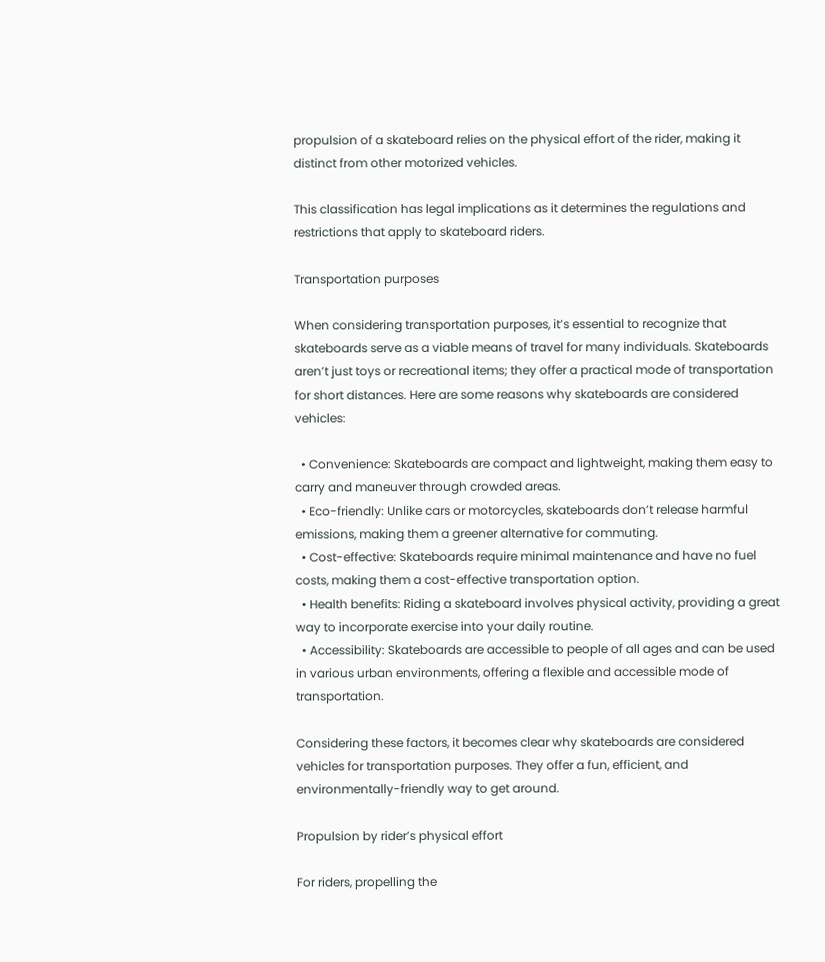propulsion of a skateboard relies on the physical effort of the rider, making it distinct from other motorized vehicles.

This classification has legal implications as it determines the regulations and restrictions that apply to skateboard riders.

Transportation purposes

When considering transportation purposes, it’s essential to recognize that skateboards serve as a viable means of travel for many individuals. Skateboards aren’t just toys or recreational items; they offer a practical mode of transportation for short distances. Here are some reasons why skateboards are considered vehicles:

  • Convenience: Skateboards are compact and lightweight, making them easy to carry and maneuver through crowded areas.
  • Eco-friendly: Unlike cars or motorcycles, skateboards don’t release harmful emissions, making them a greener alternative for commuting.
  • Cost-effective: Skateboards require minimal maintenance and have no fuel costs, making them a cost-effective transportation option.
  • Health benefits: Riding a skateboard involves physical activity, providing a great way to incorporate exercise into your daily routine.
  • Accessibility: Skateboards are accessible to people of all ages and can be used in various urban environments, offering a flexible and accessible mode of transportation.

Considering these factors, it becomes clear why skateboards are considered vehicles for transportation purposes. They offer a fun, efficient, and environmentally-friendly way to get around.

Propulsion by rider’s physical effort

For riders, propelling the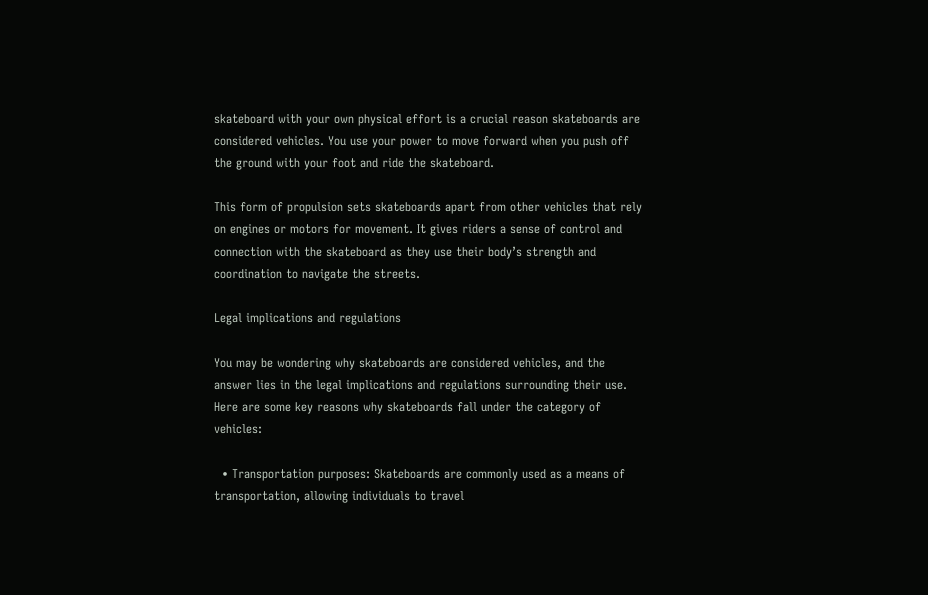skateboard with your own physical effort is a crucial reason skateboards are considered vehicles. You use your power to move forward when you push off the ground with your foot and ride the skateboard.

This form of propulsion sets skateboards apart from other vehicles that rely on engines or motors for movement. It gives riders a sense of control and connection with the skateboard as they use their body’s strength and coordination to navigate the streets.

Legal implications and regulations

You may be wondering why skateboards are considered vehicles, and the answer lies in the legal implications and regulations surrounding their use. Here are some key reasons why skateboards fall under the category of vehicles:

  • Transportation purposes: Skateboards are commonly used as a means of transportation, allowing individuals to travel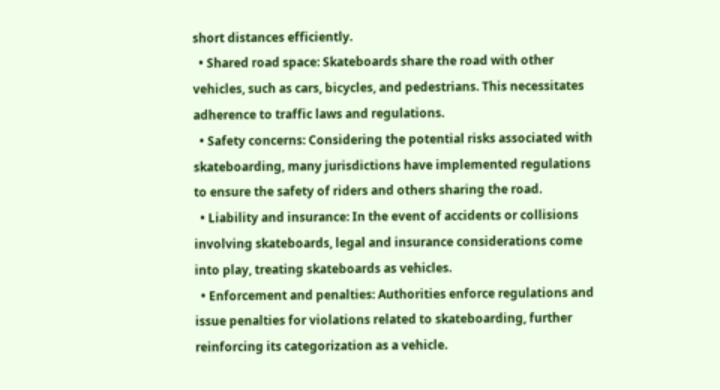short distances efficiently.
  • Shared road space: Skateboards share the road with other vehicles, such as cars, bicycles, and pedestrians. This necessitates adherence to traffic laws and regulations.
  • Safety concerns: Considering the potential risks associated with skateboarding, many jurisdictions have implemented regulations to ensure the safety of riders and others sharing the road.
  • Liability and insurance: In the event of accidents or collisions involving skateboards, legal and insurance considerations come into play, treating skateboards as vehicles.
  • Enforcement and penalties: Authorities enforce regulations and issue penalties for violations related to skateboarding, further reinforcing its categorization as a vehicle.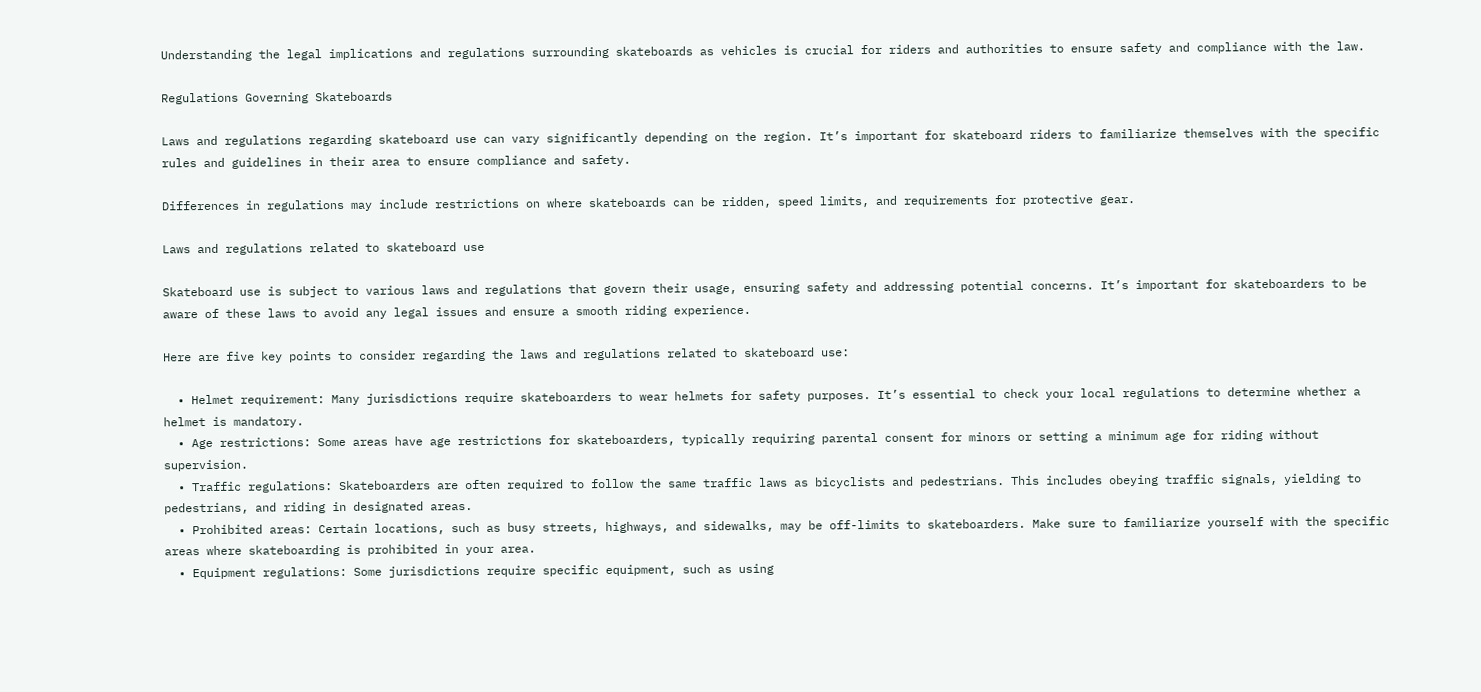Understanding the legal implications and regulations surrounding skateboards as vehicles is crucial for riders and authorities to ensure safety and compliance with the law.

Regulations Governing Skateboards

Laws and regulations regarding skateboard use can vary significantly depending on the region. It’s important for skateboard riders to familiarize themselves with the specific rules and guidelines in their area to ensure compliance and safety.

Differences in regulations may include restrictions on where skateboards can be ridden, speed limits, and requirements for protective gear.

Laws and regulations related to skateboard use

Skateboard use is subject to various laws and regulations that govern their usage, ensuring safety and addressing potential concerns. It’s important for skateboarders to be aware of these laws to avoid any legal issues and ensure a smooth riding experience.

Here are five key points to consider regarding the laws and regulations related to skateboard use:

  • Helmet requirement: Many jurisdictions require skateboarders to wear helmets for safety purposes. It’s essential to check your local regulations to determine whether a helmet is mandatory.
  • Age restrictions: Some areas have age restrictions for skateboarders, typically requiring parental consent for minors or setting a minimum age for riding without supervision.
  • Traffic regulations: Skateboarders are often required to follow the same traffic laws as bicyclists and pedestrians. This includes obeying traffic signals, yielding to pedestrians, and riding in designated areas.
  • Prohibited areas: Certain locations, such as busy streets, highways, and sidewalks, may be off-limits to skateboarders. Make sure to familiarize yourself with the specific areas where skateboarding is prohibited in your area.
  • Equipment regulations: Some jurisdictions require specific equipment, such as using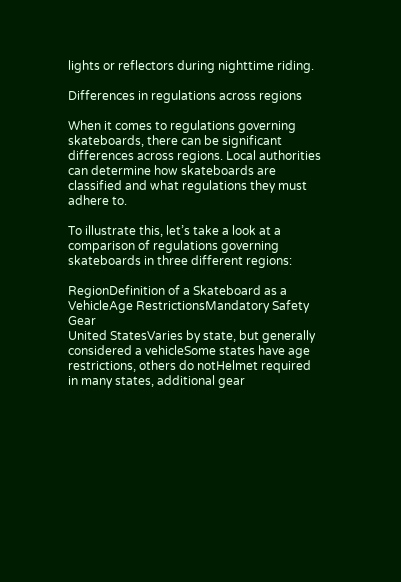lights or reflectors during nighttime riding.

Differences in regulations across regions

When it comes to regulations governing skateboards, there can be significant differences across regions. Local authorities can determine how skateboards are classified and what regulations they must adhere to.

To illustrate this, let’s take a look at a comparison of regulations governing skateboards in three different regions:

RegionDefinition of a Skateboard as a VehicleAge RestrictionsMandatory Safety Gear
United StatesVaries by state, but generally considered a vehicleSome states have age restrictions, others do notHelmet required in many states, additional gear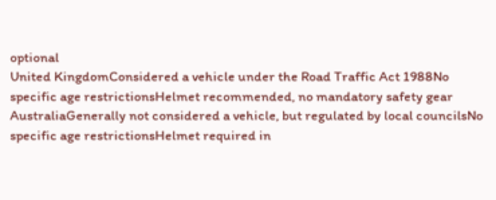optional
United KingdomConsidered a vehicle under the Road Traffic Act 1988No specific age restrictionsHelmet recommended, no mandatory safety gear
AustraliaGenerally not considered a vehicle, but regulated by local councilsNo specific age restrictionsHelmet required in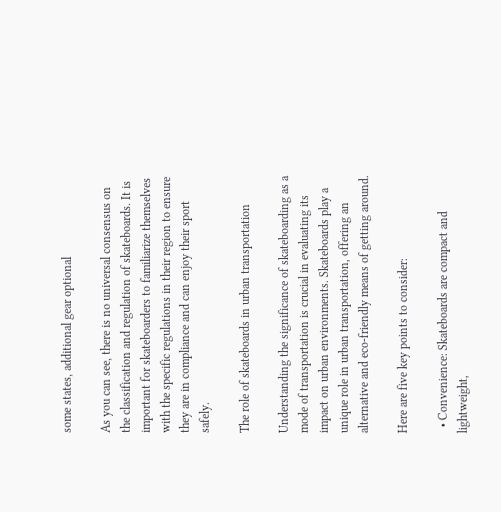some states, additional gear optional

As you can see, there is no universal consensus on the classification and regulation of skateboards. It is important for skateboarders to familiarize themselves with the specific regulations in their region to ensure they are in compliance and can enjoy their sport safely.

The role of skateboards in urban transportation

Understanding the significance of skateboarding as a mode of transportation is crucial in evaluating its impact on urban environments. Skateboards play a unique role in urban transportation, offering an alternative and eco-friendly means of getting around.

Here are five key points to consider:

  • Convenience: Skateboards are compact and lightweight,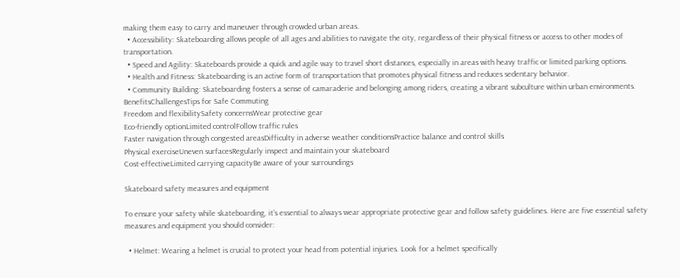making them easy to carry and maneuver through crowded urban areas.
  • Accessibility: Skateboarding allows people of all ages and abilities to navigate the city, regardless of their physical fitness or access to other modes of transportation.
  • Speed and Agility: Skateboards provide a quick and agile way to travel short distances, especially in areas with heavy traffic or limited parking options.
  • Health and Fitness: Skateboarding is an active form of transportation that promotes physical fitness and reduces sedentary behavior.
  • Community Building: Skateboarding fosters a sense of camaraderie and belonging among riders, creating a vibrant subculture within urban environments.
BenefitsChallengesTips for Safe Commuting
Freedom and flexibilitySafety concernsWear protective gear
Eco-friendly optionLimited controlFollow traffic rules
Faster navigation through congested areasDifficulty in adverse weather conditionsPractice balance and control skills
Physical exerciseUneven surfacesRegularly inspect and maintain your skateboard
Cost-effectiveLimited carrying capacityBe aware of your surroundings

Skateboard safety measures and equipment

To ensure your safety while skateboarding, it’s essential to always wear appropriate protective gear and follow safety guidelines. Here are five essential safety measures and equipment you should consider:

  • Helmet: Wearing a helmet is crucial to protect your head from potential injuries. Look for a helmet specifically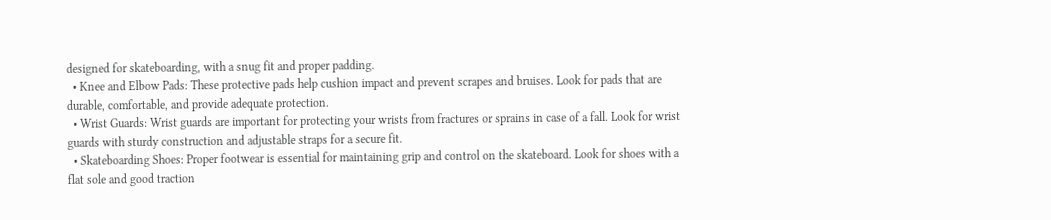designed for skateboarding, with a snug fit and proper padding.
  • Knee and Elbow Pads: These protective pads help cushion impact and prevent scrapes and bruises. Look for pads that are durable, comfortable, and provide adequate protection.
  • Wrist Guards: Wrist guards are important for protecting your wrists from fractures or sprains in case of a fall. Look for wrist guards with sturdy construction and adjustable straps for a secure fit.
  • Skateboarding Shoes: Proper footwear is essential for maintaining grip and control on the skateboard. Look for shoes with a flat sole and good traction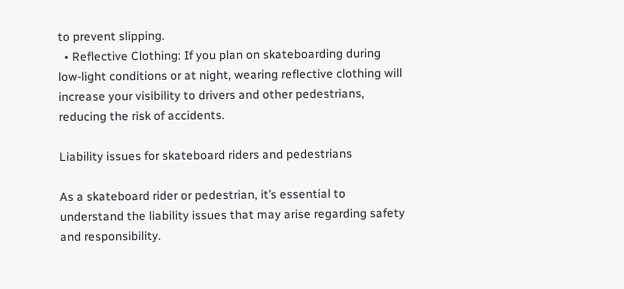to prevent slipping.
  • Reflective Clothing: If you plan on skateboarding during low-light conditions or at night, wearing reflective clothing will increase your visibility to drivers and other pedestrians, reducing the risk of accidents.

Liability issues for skateboard riders and pedestrians

As a skateboard rider or pedestrian, it’s essential to understand the liability issues that may arise regarding safety and responsibility.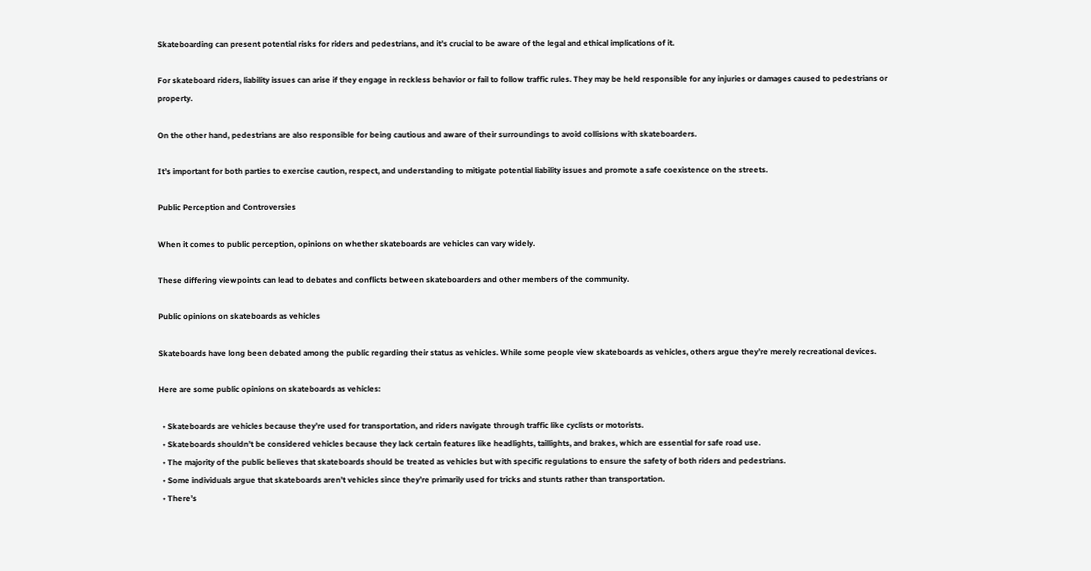Skateboarding can present potential risks for riders and pedestrians, and it’s crucial to be aware of the legal and ethical implications of it.

For skateboard riders, liability issues can arise if they engage in reckless behavior or fail to follow traffic rules. They may be held responsible for any injuries or damages caused to pedestrians or property.

On the other hand, pedestrians are also responsible for being cautious and aware of their surroundings to avoid collisions with skateboarders.

It’s important for both parties to exercise caution, respect, and understanding to mitigate potential liability issues and promote a safe coexistence on the streets.

Public Perception and Controversies

When it comes to public perception, opinions on whether skateboards are vehicles can vary widely.

These differing viewpoints can lead to debates and conflicts between skateboarders and other members of the community.

Public opinions on skateboards as vehicles

Skateboards have long been debated among the public regarding their status as vehicles. While some people view skateboards as vehicles, others argue they’re merely recreational devices.

Here are some public opinions on skateboards as vehicles:

  • Skateboards are vehicles because they’re used for transportation, and riders navigate through traffic like cyclists or motorists.
  • Skateboards shouldn’t be considered vehicles because they lack certain features like headlights, taillights, and brakes, which are essential for safe road use.
  • The majority of the public believes that skateboards should be treated as vehicles but with specific regulations to ensure the safety of both riders and pedestrians.
  • Some individuals argue that skateboards aren’t vehicles since they’re primarily used for tricks and stunts rather than transportation.
  • There’s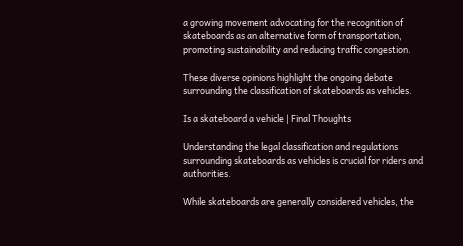a growing movement advocating for the recognition of skateboards as an alternative form of transportation, promoting sustainability and reducing traffic congestion.

These diverse opinions highlight the ongoing debate surrounding the classification of skateboards as vehicles.

Is a skateboard a vehicle | Final Thoughts

Understanding the legal classification and regulations surrounding skateboards as vehicles is crucial for riders and authorities.

While skateboards are generally considered vehicles, the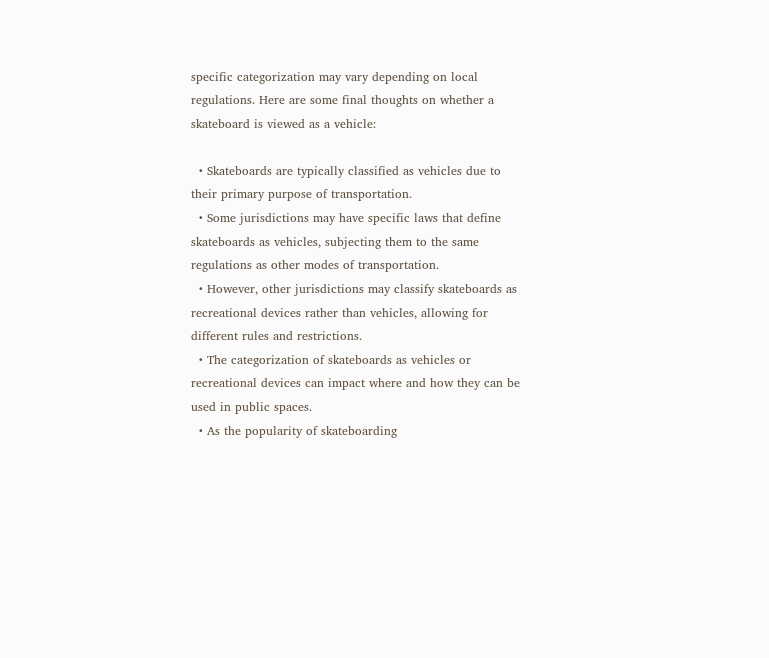specific categorization may vary depending on local regulations. Here are some final thoughts on whether a skateboard is viewed as a vehicle:

  • Skateboards are typically classified as vehicles due to their primary purpose of transportation.
  • Some jurisdictions may have specific laws that define skateboards as vehicles, subjecting them to the same regulations as other modes of transportation.
  • However, other jurisdictions may classify skateboards as recreational devices rather than vehicles, allowing for different rules and restrictions.
  • The categorization of skateboards as vehicles or recreational devices can impact where and how they can be used in public spaces.
  • As the popularity of skateboarding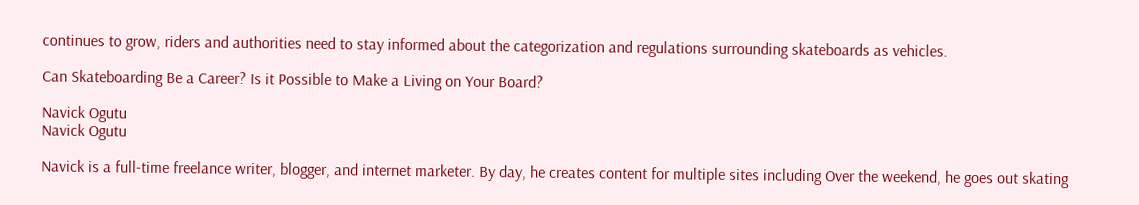continues to grow, riders and authorities need to stay informed about the categorization and regulations surrounding skateboards as vehicles.

Can Skateboarding Be a Career? Is it Possible to Make a Living on Your Board?

Navick Ogutu
Navick Ogutu

Navick is a full-time freelance writer, blogger, and internet marketer. By day, he creates content for multiple sites including Over the weekend, he goes out skating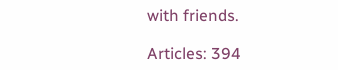with friends.

Articles: 394